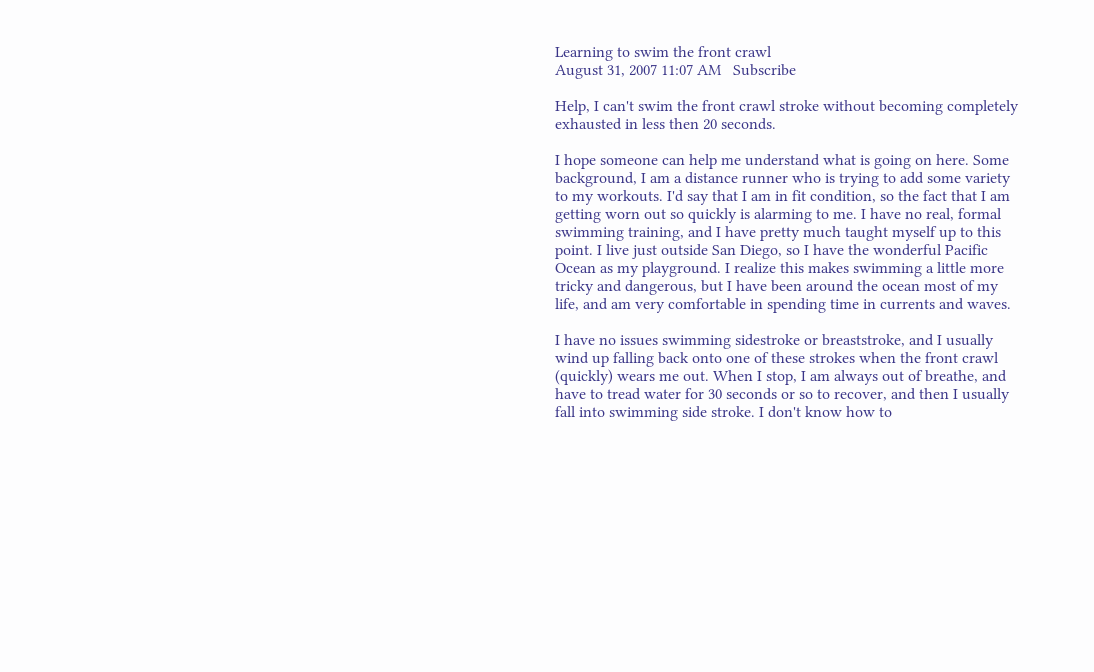Learning to swim the front crawl
August 31, 2007 11:07 AM   Subscribe

Help, I can't swim the front crawl stroke without becoming completely exhausted in less then 20 seconds.

I hope someone can help me understand what is going on here. Some background, I am a distance runner who is trying to add some variety to my workouts. I'd say that I am in fit condition, so the fact that I am getting worn out so quickly is alarming to me. I have no real, formal swimming training, and I have pretty much taught myself up to this point. I live just outside San Diego, so I have the wonderful Pacific Ocean as my playground. I realize this makes swimming a little more tricky and dangerous, but I have been around the ocean most of my life, and am very comfortable in spending time in currents and waves.

I have no issues swimming sidestroke or breaststroke, and I usually wind up falling back onto one of these strokes when the front crawl (quickly) wears me out. When I stop, I am always out of breathe, and have to tread water for 30 seconds or so to recover, and then I usually fall into swimming side stroke. I don't know how to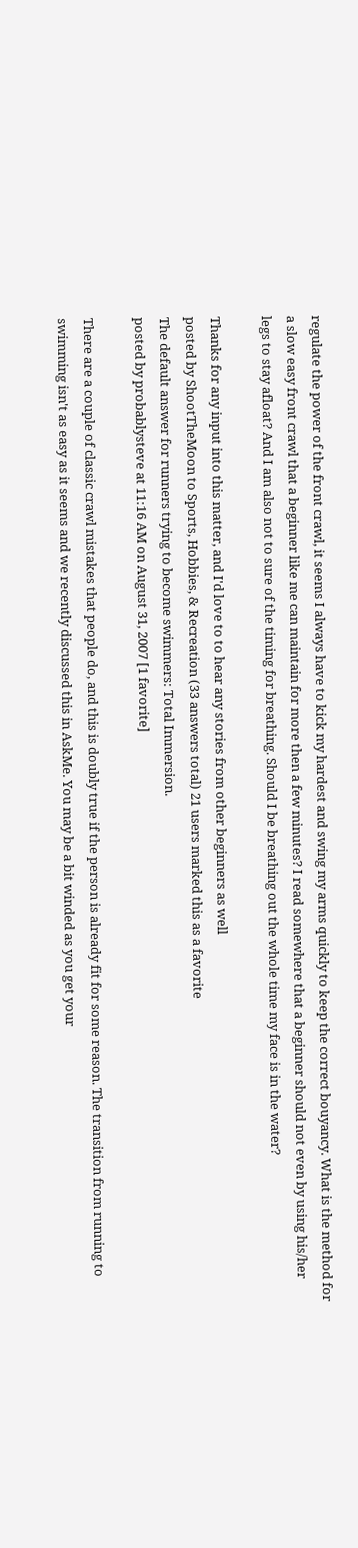regulate the power of the front crawl, it seems I always have to kick my hardest and swing my arms quickly to keep the correct bouyancy. What is the method for a slow easy front crawl that a beginner like me can maintain for more then a few minutes? I read somewhere that a beginner should not even by using his/her legs to stay afloat? And I am also not to sure of the timing for breathing. Should I be breathing out the whole time my face is in the water?

Thanks for any input into this matter, and I'd love to to hear any stories from other beginners as well
posted by ShootTheMoon to Sports, Hobbies, & Recreation (33 answers total) 21 users marked this as a favorite
The default answer for runners trying to become swimmers: Total Immersion.
posted by probablysteve at 11:16 AM on August 31, 2007 [1 favorite]

There are a couple of classic crawl mistakes that people do, and this is doubly true if the person is already fit for some reason. The transition from running to swimming isn't as easy as it seems and we recently discussed this in AskMe. You may be a bit winded as you get your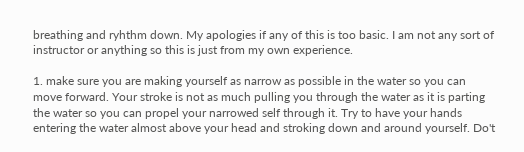breathing and ryhthm down. My apologies if any of this is too basic. I am not any sort of instructor or anything so this is just from my own experience.

1. make sure you are making yourself as narrow as possible in the water so you can move forward. Your stroke is not as much pulling you through the water as it is parting the water so you can propel your narrowed self through it. Try to have your hands entering the water almost above your head and stroking down and around yourself. Do't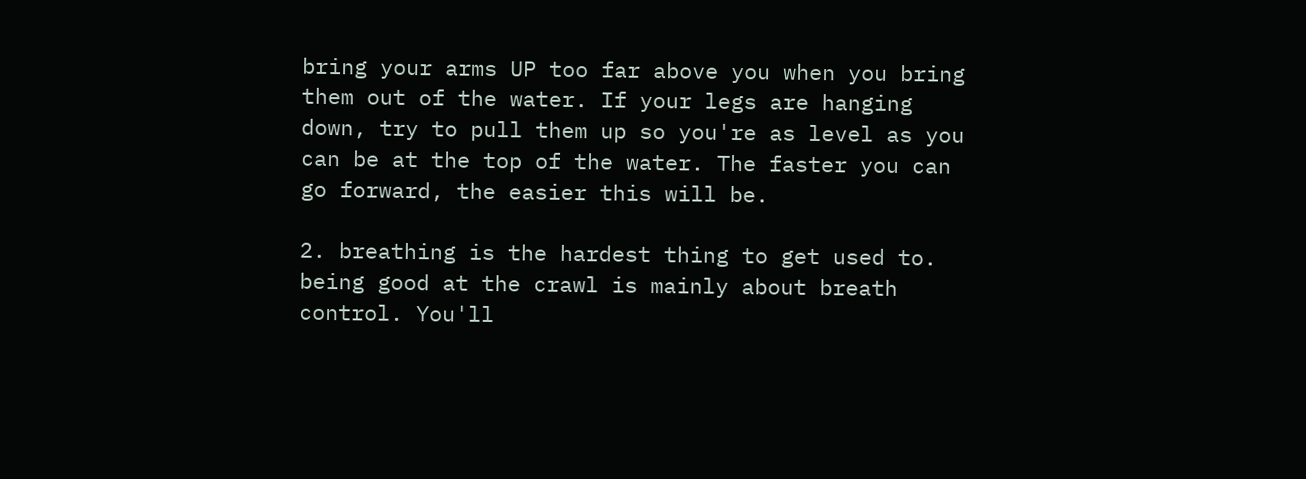bring your arms UP too far above you when you bring them out of the water. If your legs are hanging down, try to pull them up so you're as level as you can be at the top of the water. The faster you can go forward, the easier this will be.

2. breathing is the hardest thing to get used to. being good at the crawl is mainly about breath control. You'll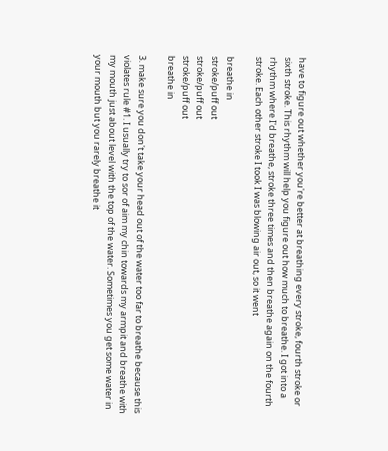have to figure out whether you're better at breathing every stroke, fourth stroke or sixth stroke. This rhythm will help you figure out how much to breathe. I got into a rhythm where I'd breathe, stroke three times and then breathe again on the fourth stroke. Each other stroke I took I was blowing air out, so it went

breathe in
stroke/puff out
stroke/puff out
stroke/puff out
breathe in

3. make sure you don't take your head out of the water too far to breathe because this violates rule #1. I usually try to sor of aim my chin towards my armpit and breathe with my mouth just about level with the top of the water. Sometimes you get some water in your mouth but you rarely breathe it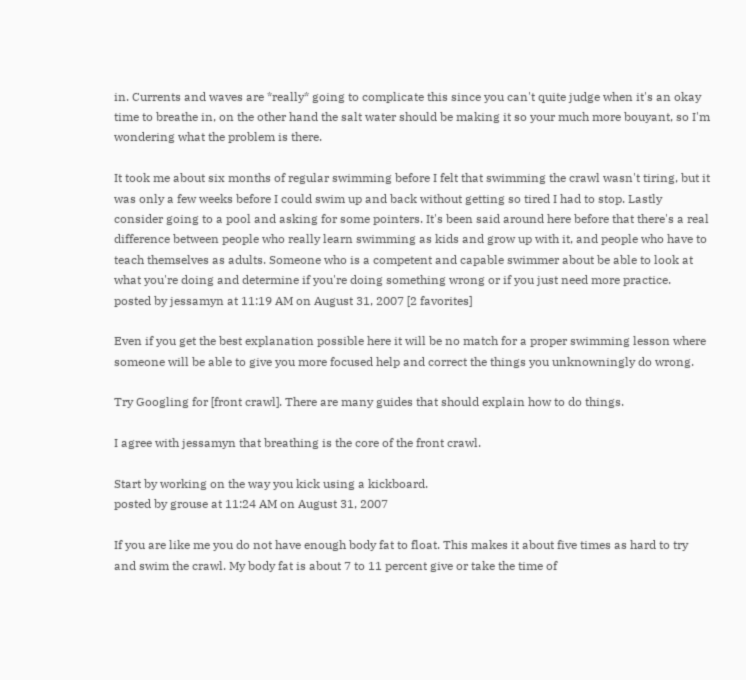in. Currents and waves are *really* going to complicate this since you can't quite judge when it's an okay time to breathe in, on the other hand the salt water should be making it so your much more bouyant, so I'm wondering what the problem is there.

It took me about six months of regular swimming before I felt that swimming the crawl wasn't tiring, but it was only a few weeks before I could swim up and back without getting so tired I had to stop. Lastly consider going to a pool and asking for some pointers. It's been said around here before that there's a real difference between people who really learn swimming as kids and grow up with it, and people who have to teach themselves as adults. Someone who is a competent and capable swimmer about be able to look at what you're doing and determine if you're doing something wrong or if you just need more practice.
posted by jessamyn at 11:19 AM on August 31, 2007 [2 favorites]

Even if you get the best explanation possible here it will be no match for a proper swimming lesson where someone will be able to give you more focused help and correct the things you unknowningly do wrong.

Try Googling for [front crawl]. There are many guides that should explain how to do things.

I agree with jessamyn that breathing is the core of the front crawl.

Start by working on the way you kick using a kickboard.
posted by grouse at 11:24 AM on August 31, 2007

If you are like me you do not have enough body fat to float. This makes it about five times as hard to try and swim the crawl. My body fat is about 7 to 11 percent give or take the time of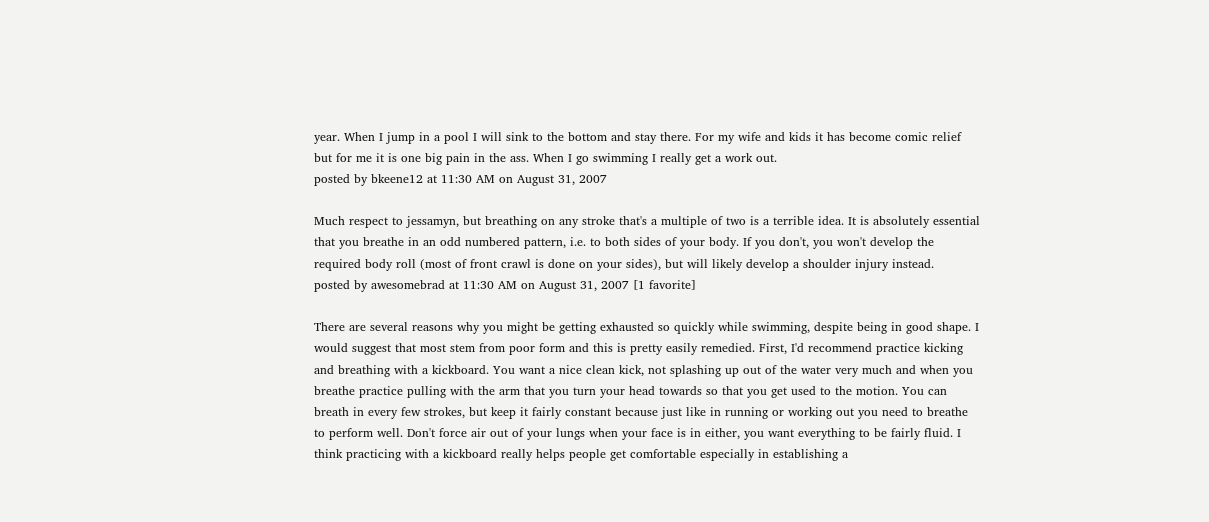year. When I jump in a pool I will sink to the bottom and stay there. For my wife and kids it has become comic relief but for me it is one big pain in the ass. When I go swimming I really get a work out.
posted by bkeene12 at 11:30 AM on August 31, 2007

Much respect to jessamyn, but breathing on any stroke that's a multiple of two is a terrible idea. It is absolutely essential that you breathe in an odd numbered pattern, i.e. to both sides of your body. If you don't, you won't develop the required body roll (most of front crawl is done on your sides), but will likely develop a shoulder injury instead.
posted by awesomebrad at 11:30 AM on August 31, 2007 [1 favorite]

There are several reasons why you might be getting exhausted so quickly while swimming, despite being in good shape. I would suggest that most stem from poor form and this is pretty easily remedied. First, I'd recommend practice kicking and breathing with a kickboard. You want a nice clean kick, not splashing up out of the water very much and when you breathe practice pulling with the arm that you turn your head towards so that you get used to the motion. You can breath in every few strokes, but keep it fairly constant because just like in running or working out you need to breathe to perform well. Don't force air out of your lungs when your face is in either, you want everything to be fairly fluid. I think practicing with a kickboard really helps people get comfortable especially in establishing a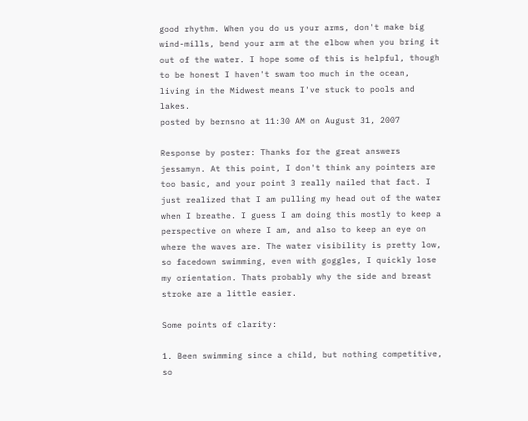good rhythm. When you do us your arms, don't make big wind-mills, bend your arm at the elbow when you bring it out of the water. I hope some of this is helpful, though to be honest I haven't swam too much in the ocean, living in the Midwest means I've stuck to pools and lakes.
posted by bernsno at 11:30 AM on August 31, 2007

Response by poster: Thanks for the great answers jessamyn. At this point, I don't think any pointers are too basic, and your point 3 really nailed that fact. I just realized that I am pulling my head out of the water when I breathe. I guess I am doing this mostly to keep a perspective on where I am, and also to keep an eye on where the waves are. The water visibility is pretty low, so facedown swimming, even with goggles, I quickly lose my orientation. Thats probably why the side and breast stroke are a little easier.

Some points of clarity:

1. Been swimming since a child, but nothing competitive, so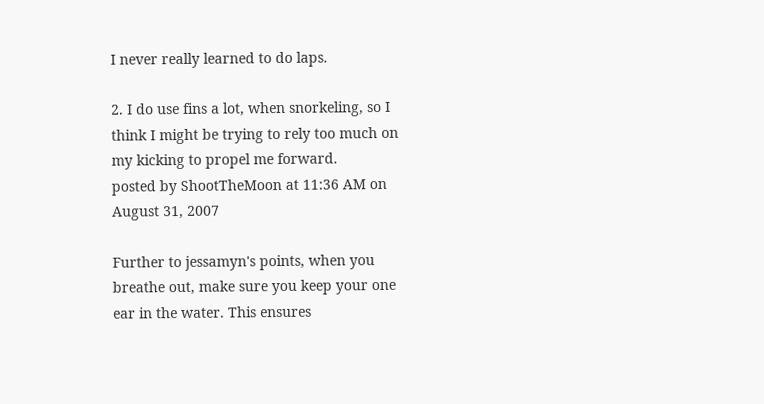I never really learned to do laps.

2. I do use fins a lot, when snorkeling, so I think I might be trying to rely too much on my kicking to propel me forward.
posted by ShootTheMoon at 11:36 AM on August 31, 2007

Further to jessamyn's points, when you breathe out, make sure you keep your one ear in the water. This ensures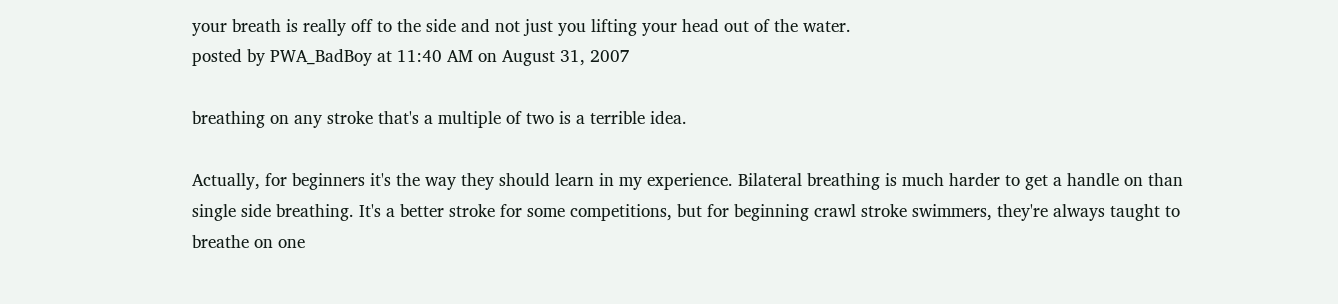your breath is really off to the side and not just you lifting your head out of the water.
posted by PWA_BadBoy at 11:40 AM on August 31, 2007

breathing on any stroke that's a multiple of two is a terrible idea.

Actually, for beginners it's the way they should learn in my experience. Bilateral breathing is much harder to get a handle on than single side breathing. It's a better stroke for some competitions, but for beginning crawl stroke swimmers, they're always taught to breathe on one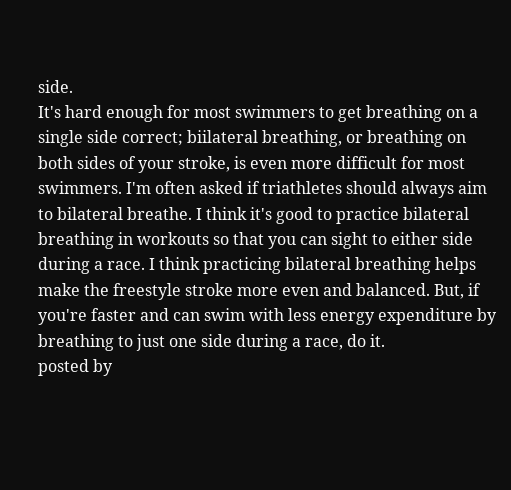side.
It's hard enough for most swimmers to get breathing on a single side correct; biilateral breathing, or breathing on both sides of your stroke, is even more difficult for most swimmers. I'm often asked if triathletes should always aim to bilateral breathe. I think it's good to practice bilateral breathing in workouts so that you can sight to either side during a race. I think practicing bilateral breathing helps make the freestyle stroke more even and balanced. But, if you're faster and can swim with less energy expenditure by breathing to just one side during a race, do it.
posted by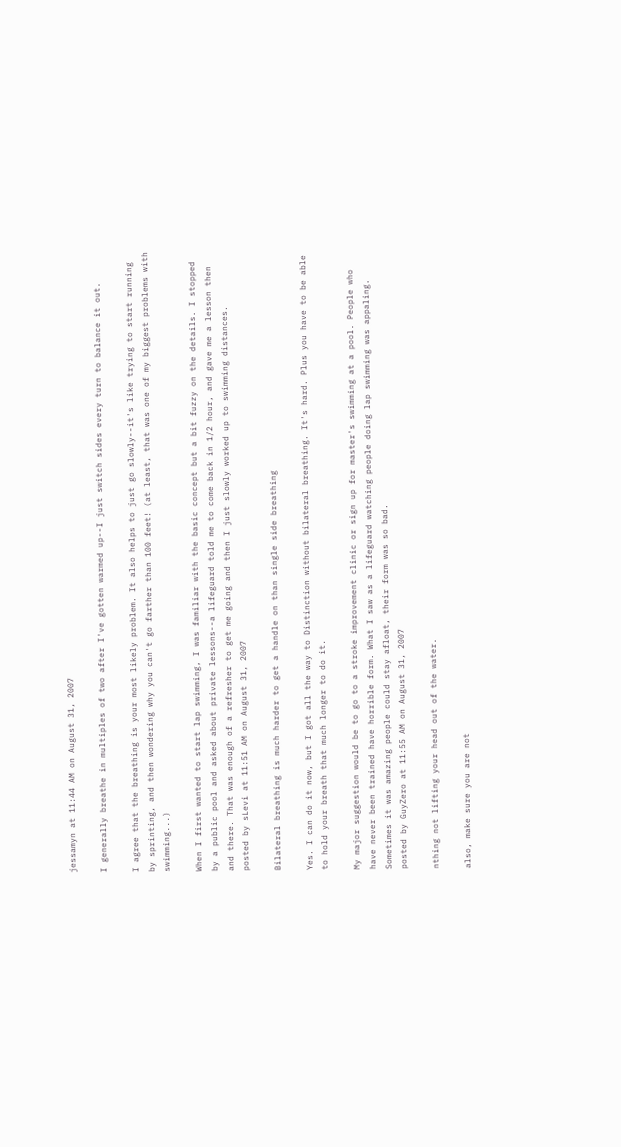jessamyn at 11:44 AM on August 31, 2007

I generally breathe in multiples of two after I've gotten warmed up--I just switch sides every turn to balance it out.

I agree that the breathing is your most likely problem. It also helps to just go slowly--it's like trying to start running by sprinting, and then wondering why you can't go farther than 100 feet! (at least, that was one of my biggest problems with swimming...)

When I first wanted to start lap swimming, I was familiar with the basic concept but a bit fuzzy on the details. I stopped by a public pool and asked about private lessons--a lifeguard told me to come back in 1/2 hour, and gave me a lesson then and there. That was enough of a refresher to get me going and then I just slowly worked up to swimming distances.
posted by sLevi at 11:51 AM on August 31, 2007

Bilateral breathing is much harder to get a handle on than single side breathing

Yes. I can do it now, but I got all the way to Distinction without bilateral breathing. It's hard. Plus you have to be able to hold your breath that much longer to do it.

My major suggestion would be to go to a stroke improvement clinic or sign up for master's swimming at a pool. People who have never been trained have horrible form. What I saw as a lifeguard watching people doing lap swimming was appaling. Sometimes it was amazing people could stay afloat, their form was so bad.
posted by GuyZero at 11:55 AM on August 31, 2007

nthing not lifting your head out of the water.

also, make sure you are not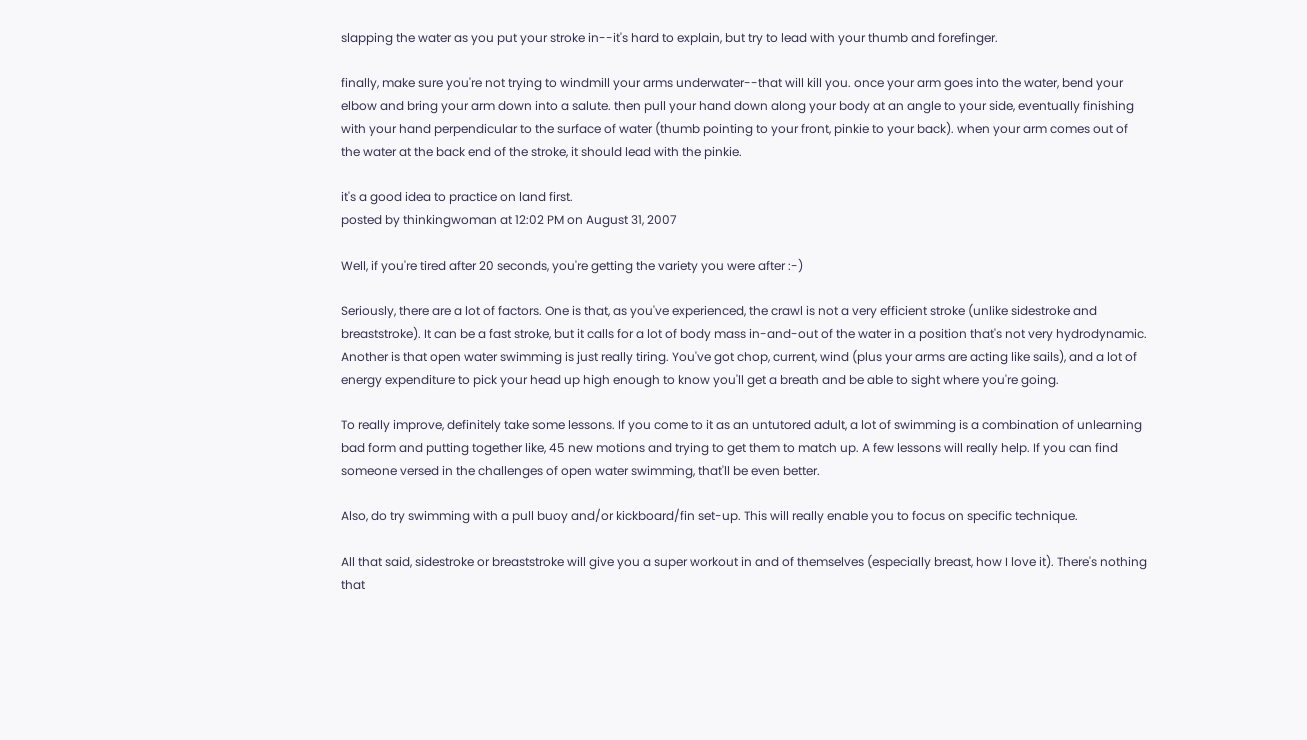slapping the water as you put your stroke in--it's hard to explain, but try to lead with your thumb and forefinger.

finally, make sure you're not trying to windmill your arms underwater--that will kill you. once your arm goes into the water, bend your elbow and bring your arm down into a salute. then pull your hand down along your body at an angle to your side, eventually finishing with your hand perpendicular to the surface of water (thumb pointing to your front, pinkie to your back). when your arm comes out of the water at the back end of the stroke, it should lead with the pinkie.

it's a good idea to practice on land first.
posted by thinkingwoman at 12:02 PM on August 31, 2007

Well, if you're tired after 20 seconds, you're getting the variety you were after :-)

Seriously, there are a lot of factors. One is that, as you've experienced, the crawl is not a very efficient stroke (unlike sidestroke and breaststroke). It can be a fast stroke, but it calls for a lot of body mass in-and-out of the water in a position that's not very hydrodynamic. Another is that open water swimming is just really tiring. You've got chop, current, wind (plus your arms are acting like sails), and a lot of energy expenditure to pick your head up high enough to know you'll get a breath and be able to sight where you're going.

To really improve, definitely take some lessons. If you come to it as an untutored adult, a lot of swimming is a combination of unlearning bad form and putting together like, 45 new motions and trying to get them to match up. A few lessons will really help. If you can find someone versed in the challenges of open water swimming, that'll be even better.

Also, do try swimming with a pull buoy and/or kickboard/fin set-up. This will really enable you to focus on specific technique.

All that said, sidestroke or breaststroke will give you a super workout in and of themselves (especially breast, how I love it). There's nothing that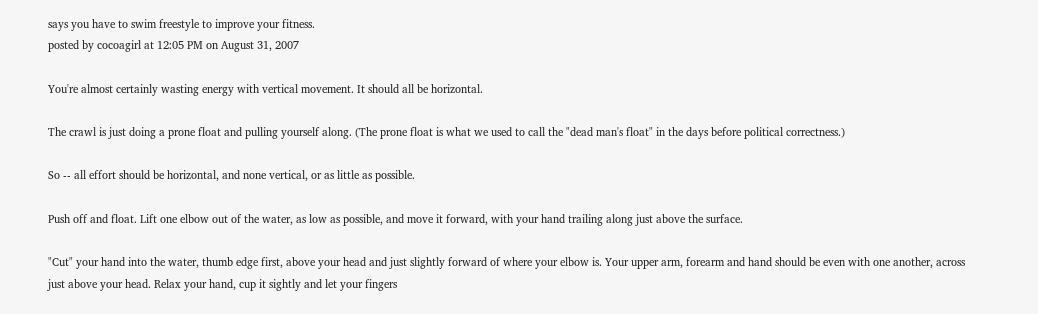says you have to swim freestyle to improve your fitness.
posted by cocoagirl at 12:05 PM on August 31, 2007

You're almost certainly wasting energy with vertical movement. It should all be horizontal.

The crawl is just doing a prone float and pulling yourself along. (The prone float is what we used to call the "dead man's float" in the days before political correctness.)

So -- all effort should be horizontal, and none vertical, or as little as possible.

Push off and float. Lift one elbow out of the water, as low as possible, and move it forward, with your hand trailing along just above the surface.

"Cut" your hand into the water, thumb edge first, above your head and just slightly forward of where your elbow is. Your upper arm, forearm and hand should be even with one another, across just above your head. Relax your hand, cup it sightly and let your fingers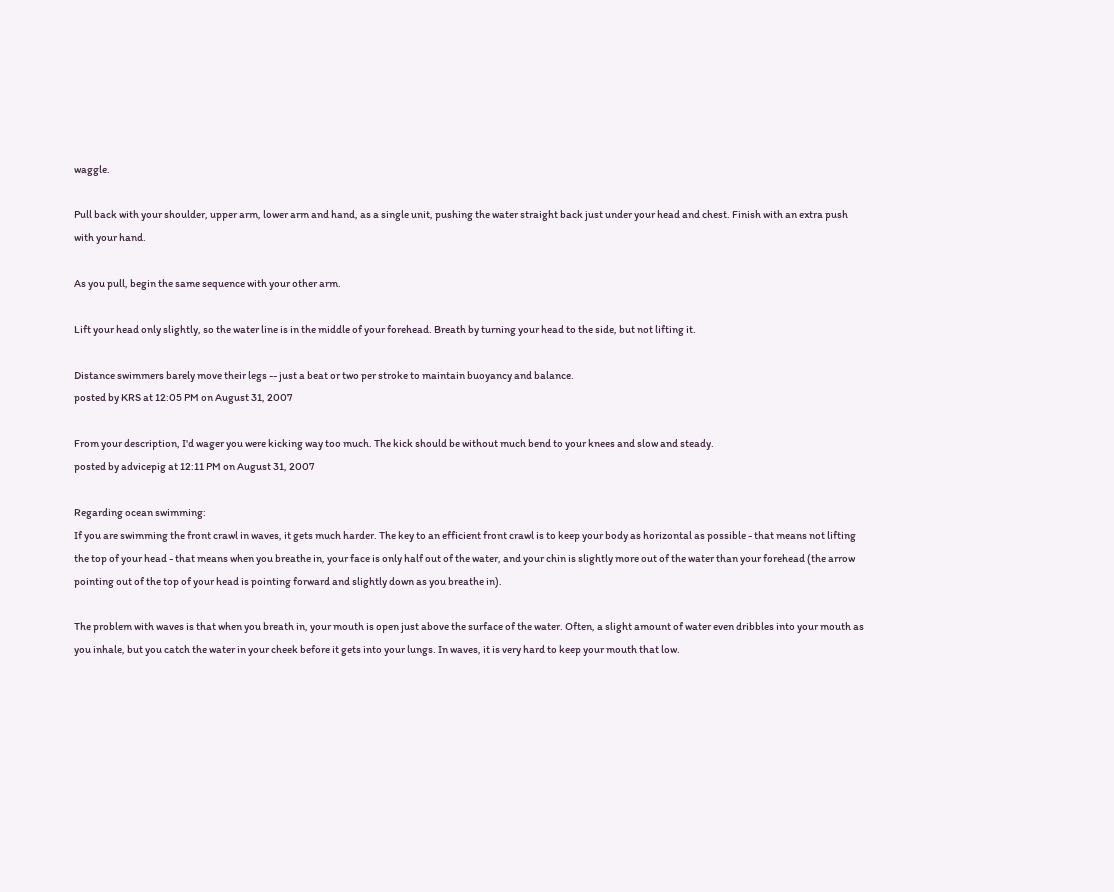waggle.

Pull back with your shoulder, upper arm, lower arm and hand, as a single unit, pushing the water straight back just under your head and chest. Finish with an extra push with your hand.

As you pull, begin the same sequence with your other arm.

Lift your head only slightly, so the water line is in the middle of your forehead. Breath by turning your head to the side, but not lifting it.

Distance swimmers barely move their legs -- just a beat or two per stroke to maintain buoyancy and balance.
posted by KRS at 12:05 PM on August 31, 2007

From your description, I'd wager you were kicking way too much. The kick should be without much bend to your knees and slow and steady.
posted by advicepig at 12:11 PM on August 31, 2007

Regarding ocean swimming:
If you are swimming the front crawl in waves, it gets much harder. The key to an efficient front crawl is to keep your body as horizontal as possible - that means not lifting the top of your head - that means when you breathe in, your face is only half out of the water, and your chin is slightly more out of the water than your forehead (the arrow pointing out of the top of your head is pointing forward and slightly down as you breathe in).

The problem with waves is that when you breath in, your mouth is open just above the surface of the water. Often, a slight amount of water even dribbles into your mouth as you inhale, but you catch the water in your cheek before it gets into your lungs. In waves, it is very hard to keep your mouth that low.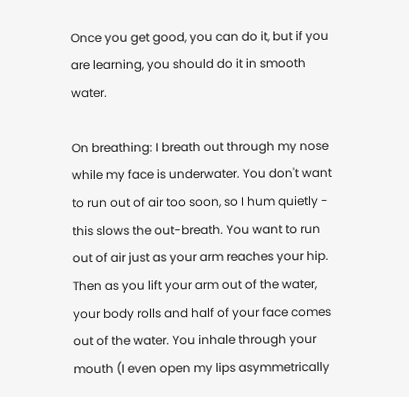Once you get good, you can do it, but if you are learning, you should do it in smooth water.

On breathing: I breath out through my nose while my face is underwater. You don't want to run out of air too soon, so I hum quietly - this slows the out-breath. You want to run out of air just as your arm reaches your hip. Then as you lift your arm out of the water, your body rolls and half of your face comes out of the water. You inhale through your mouth (I even open my lips asymmetrically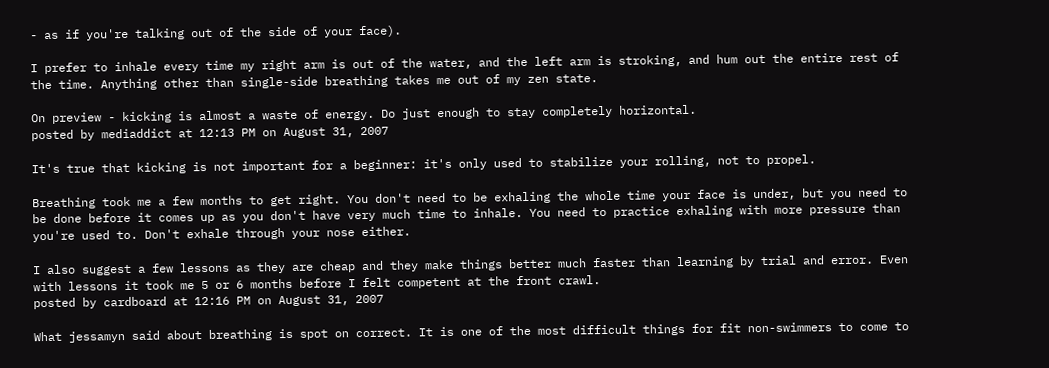- as if you're talking out of the side of your face).

I prefer to inhale every time my right arm is out of the water, and the left arm is stroking, and hum out the entire rest of the time. Anything other than single-side breathing takes me out of my zen state.

On preview - kicking is almost a waste of energy. Do just enough to stay completely horizontal.
posted by mediaddict at 12:13 PM on August 31, 2007

It's true that kicking is not important for a beginner: it's only used to stabilize your rolling, not to propel.

Breathing took me a few months to get right. You don't need to be exhaling the whole time your face is under, but you need to be done before it comes up as you don't have very much time to inhale. You need to practice exhaling with more pressure than you're used to. Don't exhale through your nose either.

I also suggest a few lessons as they are cheap and they make things better much faster than learning by trial and error. Even with lessons it took me 5 or 6 months before I felt competent at the front crawl.
posted by cardboard at 12:16 PM on August 31, 2007

What jessamyn said about breathing is spot on correct. It is one of the most difficult things for fit non-swimmers to come to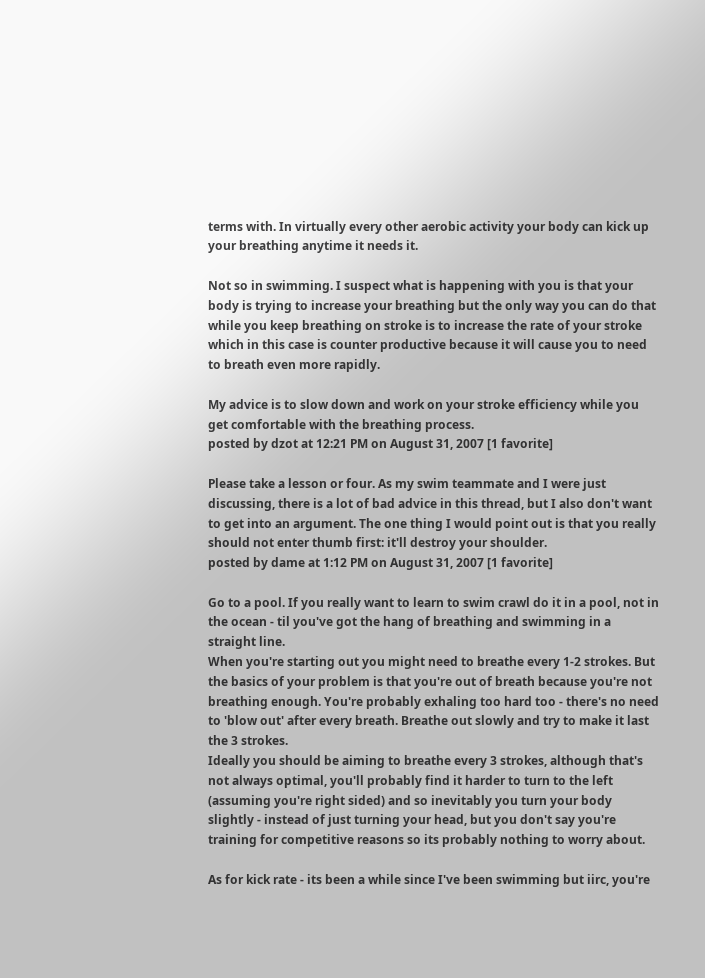terms with. In virtually every other aerobic activity your body can kick up your breathing anytime it needs it.

Not so in swimming. I suspect what is happening with you is that your body is trying to increase your breathing but the only way you can do that while you keep breathing on stroke is to increase the rate of your stroke which in this case is counter productive because it will cause you to need to breath even more rapidly.

My advice is to slow down and work on your stroke efficiency while you get comfortable with the breathing process.
posted by dzot at 12:21 PM on August 31, 2007 [1 favorite]

Please take a lesson or four. As my swim teammate and I were just discussing, there is a lot of bad advice in this thread, but I also don't want to get into an argument. The one thing I would point out is that you really should not enter thumb first: it'll destroy your shoulder.
posted by dame at 1:12 PM on August 31, 2007 [1 favorite]

Go to a pool. If you really want to learn to swim crawl do it in a pool, not in the ocean - til you've got the hang of breathing and swimming in a straight line.
When you're starting out you might need to breathe every 1-2 strokes. But the basics of your problem is that you're out of breath because you're not breathing enough. You're probably exhaling too hard too - there's no need to 'blow out' after every breath. Breathe out slowly and try to make it last the 3 strokes.
Ideally you should be aiming to breathe every 3 strokes, although that's not always optimal, you'll probably find it harder to turn to the left (assuming you're right sided) and so inevitably you turn your body slightly - instead of just turning your head, but you don't say you're training for competitive reasons so its probably nothing to worry about.

As for kick rate - its been a while since I've been swimming but iirc, you're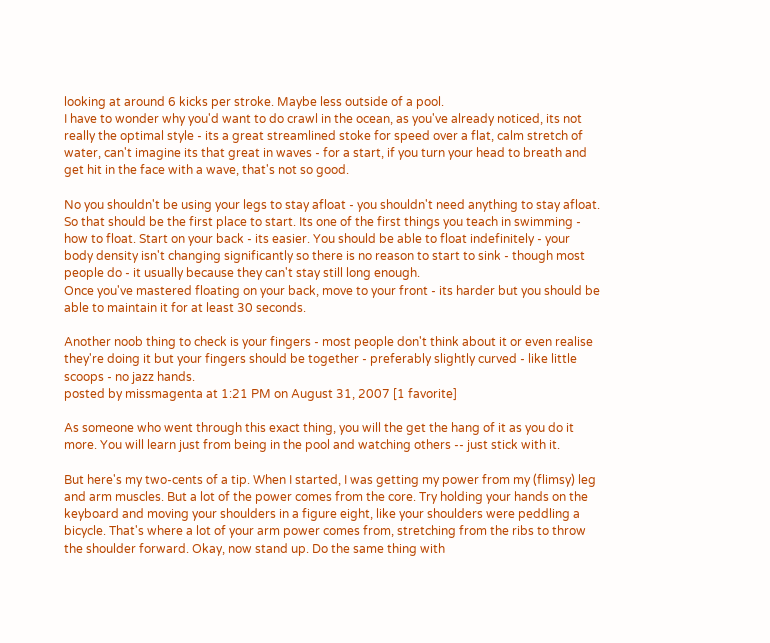looking at around 6 kicks per stroke. Maybe less outside of a pool.
I have to wonder why you'd want to do crawl in the ocean, as you've already noticed, its not really the optimal style - its a great streamlined stoke for speed over a flat, calm stretch of water, can't imagine its that great in waves - for a start, if you turn your head to breath and get hit in the face with a wave, that's not so good.

No you shouldn't be using your legs to stay afloat - you shouldn't need anything to stay afloat. So that should be the first place to start. Its one of the first things you teach in swimming - how to float. Start on your back - its easier. You should be able to float indefinitely - your body density isn't changing significantly so there is no reason to start to sink - though most people do - it usually because they can't stay still long enough.
Once you've mastered floating on your back, move to your front - its harder but you should be able to maintain it for at least 30 seconds.

Another noob thing to check is your fingers - most people don't think about it or even realise they're doing it but your fingers should be together - preferably slightly curved - like little scoops - no jazz hands.
posted by missmagenta at 1:21 PM on August 31, 2007 [1 favorite]

As someone who went through this exact thing, you will the get the hang of it as you do it more. You will learn just from being in the pool and watching others -- just stick with it.

But here's my two-cents of a tip. When I started, I was getting my power from my (flimsy) leg and arm muscles. But a lot of the power comes from the core. Try holding your hands on the keyboard and moving your shoulders in a figure eight, like your shoulders were peddling a bicycle. That's where a lot of your arm power comes from, stretching from the ribs to throw the shoulder forward. Okay, now stand up. Do the same thing with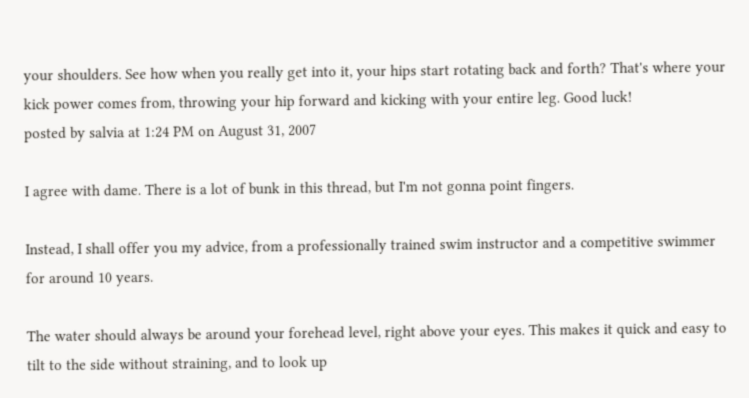your shoulders. See how when you really get into it, your hips start rotating back and forth? That's where your kick power comes from, throwing your hip forward and kicking with your entire leg. Good luck!
posted by salvia at 1:24 PM on August 31, 2007

I agree with dame. There is a lot of bunk in this thread, but I'm not gonna point fingers.

Instead, I shall offer you my advice, from a professionally trained swim instructor and a competitive swimmer for around 10 years.

The water should always be around your forehead level, right above your eyes. This makes it quick and easy to tilt to the side without straining, and to look up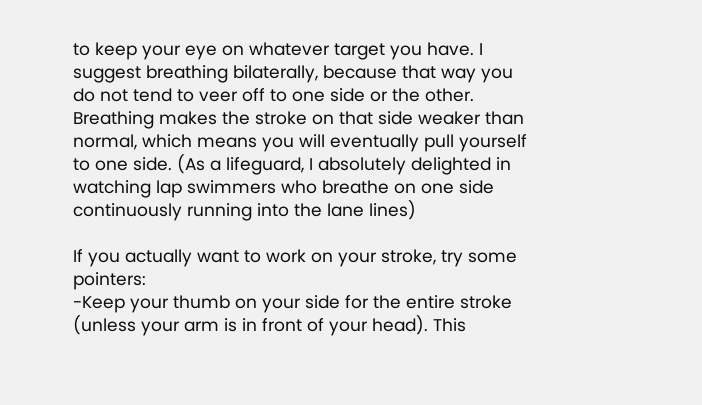to keep your eye on whatever target you have. I suggest breathing bilaterally, because that way you do not tend to veer off to one side or the other. Breathing makes the stroke on that side weaker than normal, which means you will eventually pull yourself to one side. (As a lifeguard, I absolutely delighted in watching lap swimmers who breathe on one side continuously running into the lane lines)

If you actually want to work on your stroke, try some pointers:
-Keep your thumb on your side for the entire stroke (unless your arm is in front of your head). This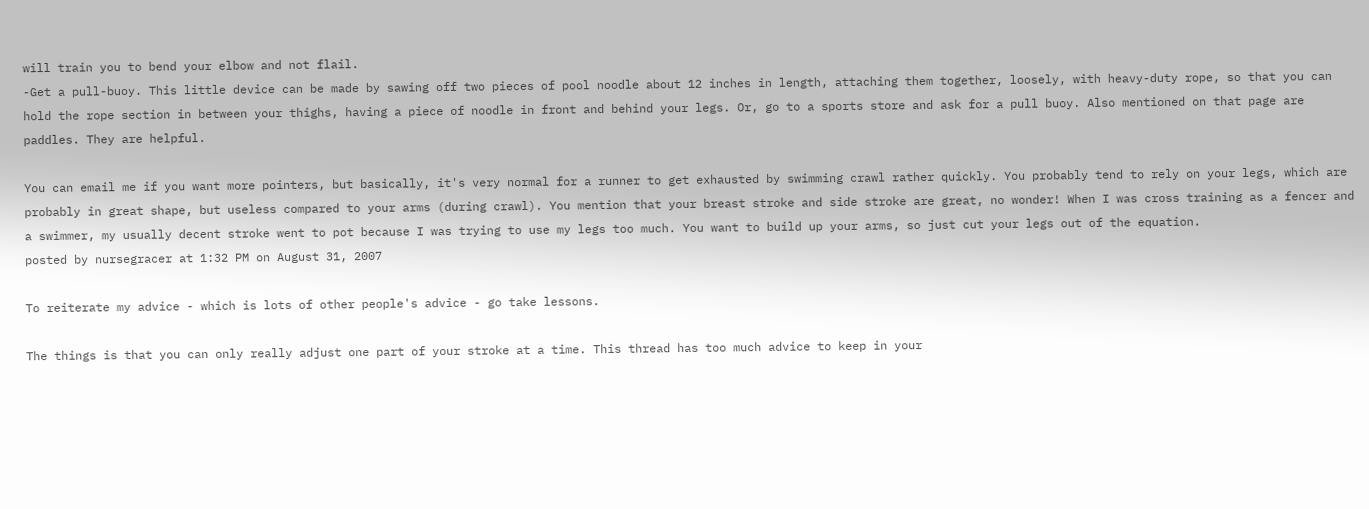will train you to bend your elbow and not flail.
-Get a pull-buoy. This little device can be made by sawing off two pieces of pool noodle about 12 inches in length, attaching them together, loosely, with heavy-duty rope, so that you can hold the rope section in between your thighs, having a piece of noodle in front and behind your legs. Or, go to a sports store and ask for a pull buoy. Also mentioned on that page are paddles. They are helpful.

You can email me if you want more pointers, but basically, it's very normal for a runner to get exhausted by swimming crawl rather quickly. You probably tend to rely on your legs, which are probably in great shape, but useless compared to your arms (during crawl). You mention that your breast stroke and side stroke are great, no wonder! When I was cross training as a fencer and a swimmer, my usually decent stroke went to pot because I was trying to use my legs too much. You want to build up your arms, so just cut your legs out of the equation.
posted by nursegracer at 1:32 PM on August 31, 2007

To reiterate my advice - which is lots of other people's advice - go take lessons.

The things is that you can only really adjust one part of your stroke at a time. This thread has too much advice to keep in your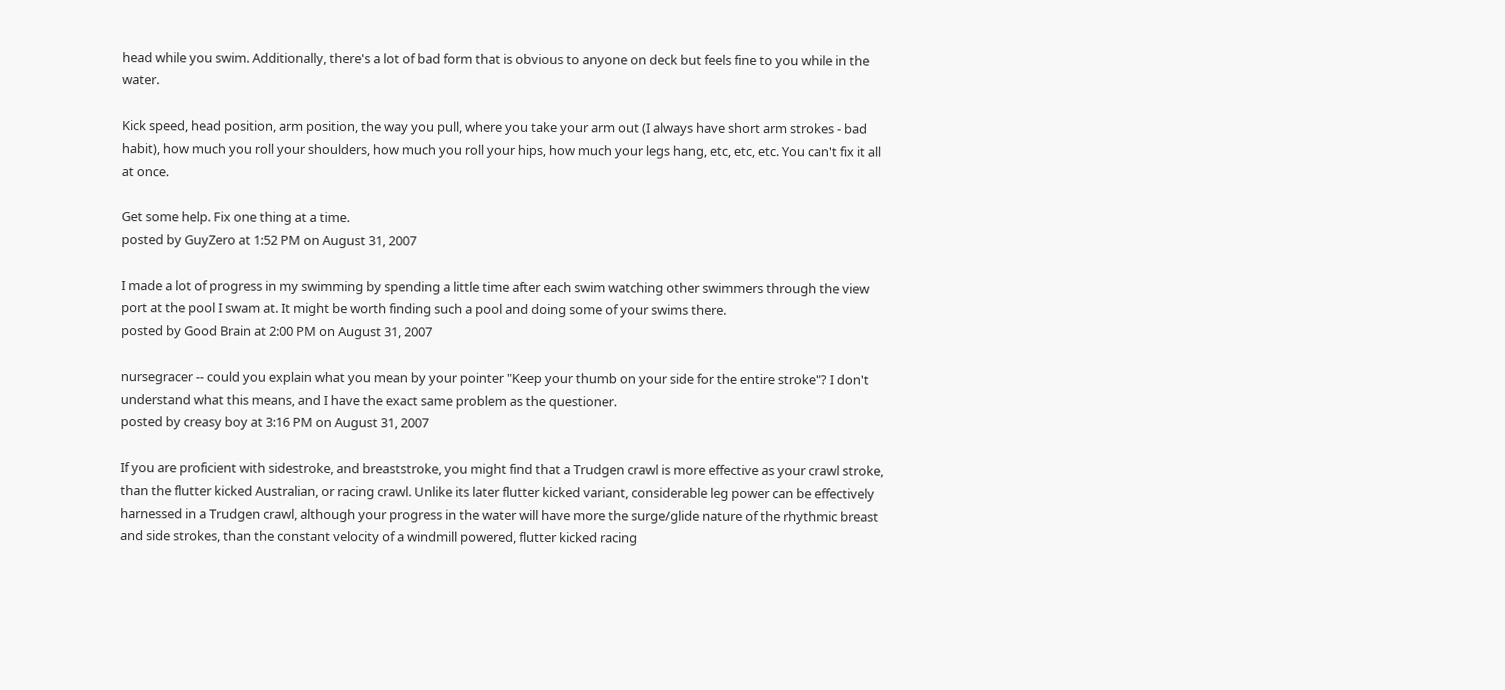head while you swim. Additionally, there's a lot of bad form that is obvious to anyone on deck but feels fine to you while in the water.

Kick speed, head position, arm position, the way you pull, where you take your arm out (I always have short arm strokes - bad habit), how much you roll your shoulders, how much you roll your hips, how much your legs hang, etc, etc, etc. You can't fix it all at once.

Get some help. Fix one thing at a time.
posted by GuyZero at 1:52 PM on August 31, 2007

I made a lot of progress in my swimming by spending a little time after each swim watching other swimmers through the view port at the pool I swam at. It might be worth finding such a pool and doing some of your swims there.
posted by Good Brain at 2:00 PM on August 31, 2007

nursegracer -- could you explain what you mean by your pointer "Keep your thumb on your side for the entire stroke"? I don't understand what this means, and I have the exact same problem as the questioner.
posted by creasy boy at 3:16 PM on August 31, 2007

If you are proficient with sidestroke, and breaststroke, you might find that a Trudgen crawl is more effective as your crawl stroke, than the flutter kicked Australian, or racing crawl. Unlike its later flutter kicked variant, considerable leg power can be effectively harnessed in a Trudgen crawl, although your progress in the water will have more the surge/glide nature of the rhythmic breast and side strokes, than the constant velocity of a windmill powered, flutter kicked racing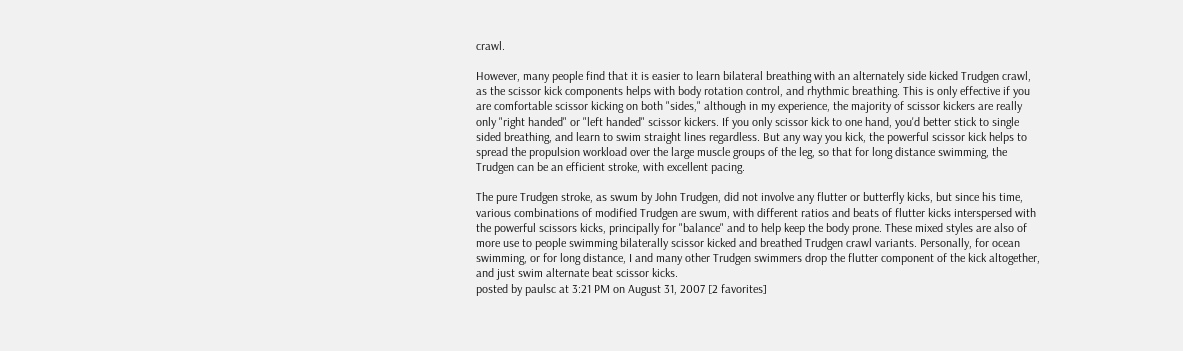crawl.

However, many people find that it is easier to learn bilateral breathing with an alternately side kicked Trudgen crawl, as the scissor kick components helps with body rotation control, and rhythmic breathing. This is only effective if you are comfortable scissor kicking on both "sides," although in my experience, the majority of scissor kickers are really only "right handed" or "left handed" scissor kickers. If you only scissor kick to one hand, you'd better stick to single sided breathing, and learn to swim straight lines regardless. But any way you kick, the powerful scissor kick helps to spread the propulsion workload over the large muscle groups of the leg, so that for long distance swimming, the Trudgen can be an efficient stroke, with excellent pacing.

The pure Trudgen stroke, as swum by John Trudgen, did not involve any flutter or butterfly kicks, but since his time, various combinations of modified Trudgen are swum, with different ratios and beats of flutter kicks interspersed with the powerful scissors kicks, principally for "balance" and to help keep the body prone. These mixed styles are also of more use to people swimming bilaterally scissor kicked and breathed Trudgen crawl variants. Personally, for ocean swimming, or for long distance, I and many other Trudgen swimmers drop the flutter component of the kick altogether, and just swim alternate beat scissor kicks.
posted by paulsc at 3:21 PM on August 31, 2007 [2 favorites]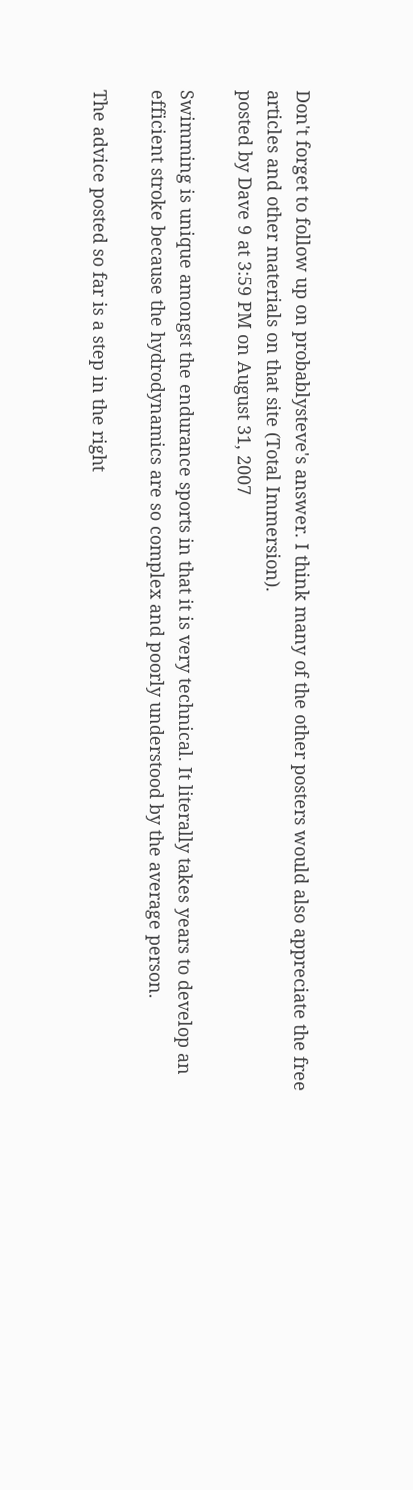Don't forget to follow up on probablysteve's answer. I think many of the other posters would also appreciate the free articles and other materials on that site (Total Immersion).
posted by Dave 9 at 3:59 PM on August 31, 2007

Swimming is unique amongst the endurance sports in that it is very technical. It literally takes years to develop an efficient stroke because the hydrodynamics are so complex and poorly understood by the average person.

The advice posted so far is a step in the right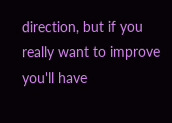direction, but if you really want to improve you'll have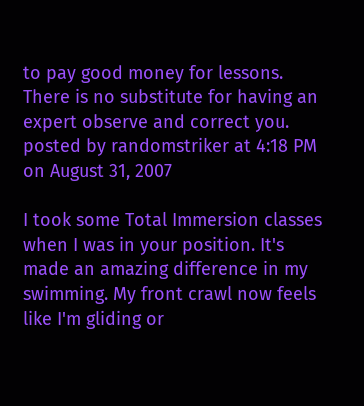to pay good money for lessons. There is no substitute for having an expert observe and correct you.
posted by randomstriker at 4:18 PM on August 31, 2007

I took some Total Immersion classes when I was in your position. It's made an amazing difference in my swimming. My front crawl now feels like I'm gliding or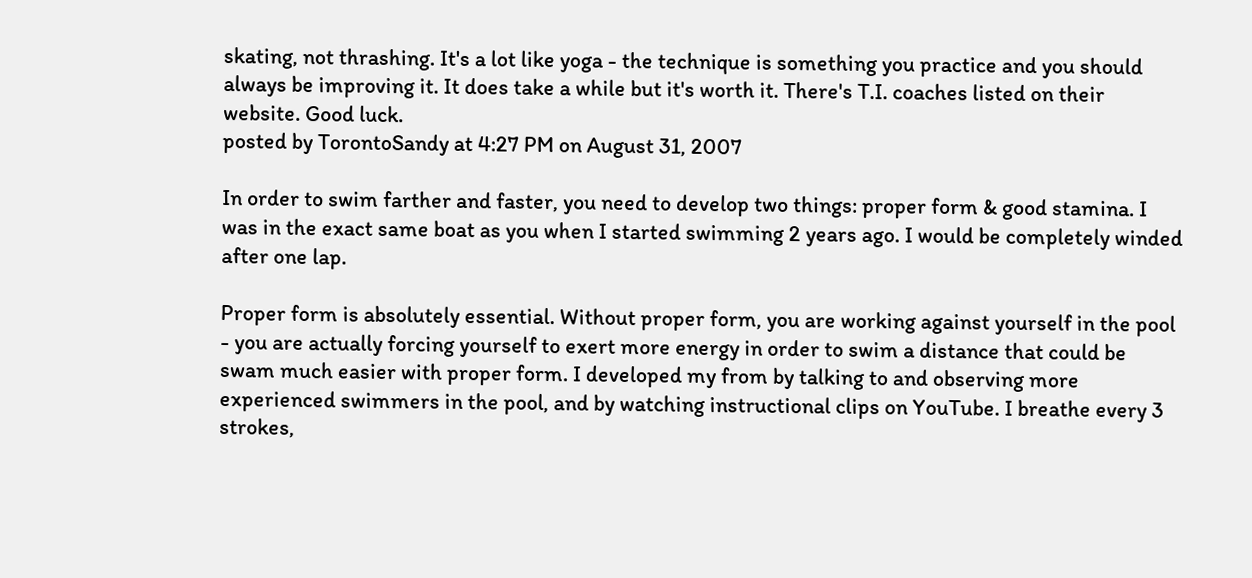skating, not thrashing. It's a lot like yoga - the technique is something you practice and you should always be improving it. It does take a while but it's worth it. There's T.I. coaches listed on their website. Good luck.
posted by TorontoSandy at 4:27 PM on August 31, 2007

In order to swim farther and faster, you need to develop two things: proper form & good stamina. I was in the exact same boat as you when I started swimming 2 years ago. I would be completely winded after one lap.

Proper form is absolutely essential. Without proper form, you are working against yourself in the pool - you are actually forcing yourself to exert more energy in order to swim a distance that could be swam much easier with proper form. I developed my from by talking to and observing more experienced swimmers in the pool, and by watching instructional clips on YouTube. I breathe every 3 strokes,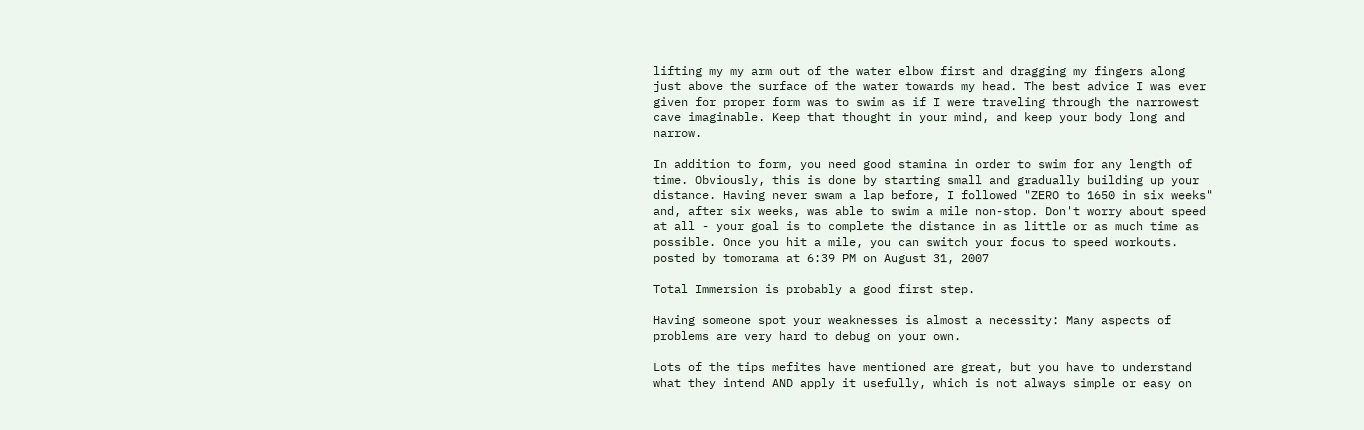lifting my my arm out of the water elbow first and dragging my fingers along just above the surface of the water towards my head. The best advice I was ever given for proper form was to swim as if I were traveling through the narrowest cave imaginable. Keep that thought in your mind, and keep your body long and narrow.

In addition to form, you need good stamina in order to swim for any length of time. Obviously, this is done by starting small and gradually building up your distance. Having never swam a lap before, I followed "ZERO to 1650 in six weeks" and, after six weeks, was able to swim a mile non-stop. Don't worry about speed at all - your goal is to complete the distance in as little or as much time as possible. Once you hit a mile, you can switch your focus to speed workouts.
posted by tomorama at 6:39 PM on August 31, 2007

Total Immersion is probably a good first step.

Having someone spot your weaknesses is almost a necessity: Many aspects of problems are very hard to debug on your own.

Lots of the tips mefites have mentioned are great, but you have to understand what they intend AND apply it usefully, which is not always simple or easy on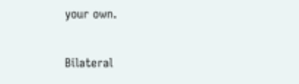your own.

Bilateral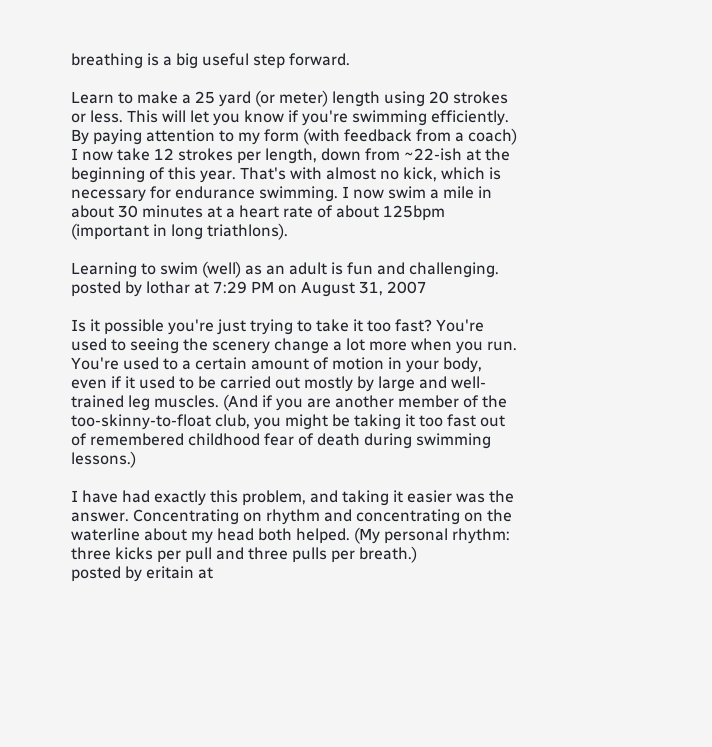breathing is a big useful step forward.

Learn to make a 25 yard (or meter) length using 20 strokes or less. This will let you know if you're swimming efficiently. By paying attention to my form (with feedback from a coach) I now take 12 strokes per length, down from ~22-ish at the beginning of this year. That's with almost no kick, which is necessary for endurance swimming. I now swim a mile in about 30 minutes at a heart rate of about 125bpm (important in long triathlons).

Learning to swim (well) as an adult is fun and challenging.
posted by lothar at 7:29 PM on August 31, 2007

Is it possible you're just trying to take it too fast? You're used to seeing the scenery change a lot more when you run. You're used to a certain amount of motion in your body, even if it used to be carried out mostly by large and well-trained leg muscles. (And if you are another member of the too-skinny-to-float club, you might be taking it too fast out of remembered childhood fear of death during swimming lessons.)

I have had exactly this problem, and taking it easier was the answer. Concentrating on rhythm and concentrating on the waterline about my head both helped. (My personal rhythm: three kicks per pull and three pulls per breath.)
posted by eritain at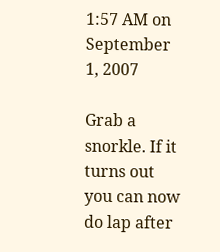1:57 AM on September 1, 2007

Grab a snorkle. If it turns out you can now do lap after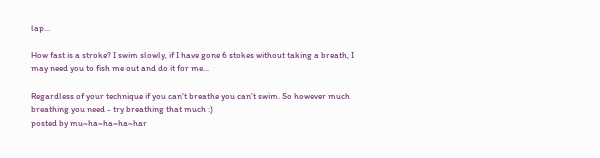lap...

How fast is a stroke? I swim slowly, if I have gone 6 stokes without taking a breath, I may need you to fish me out and do it for me...

Regardless of your technique if you can't breathe you can't swim. So however much breathing you need - try breathing that much :)
posted by mu~ha~ha~ha~har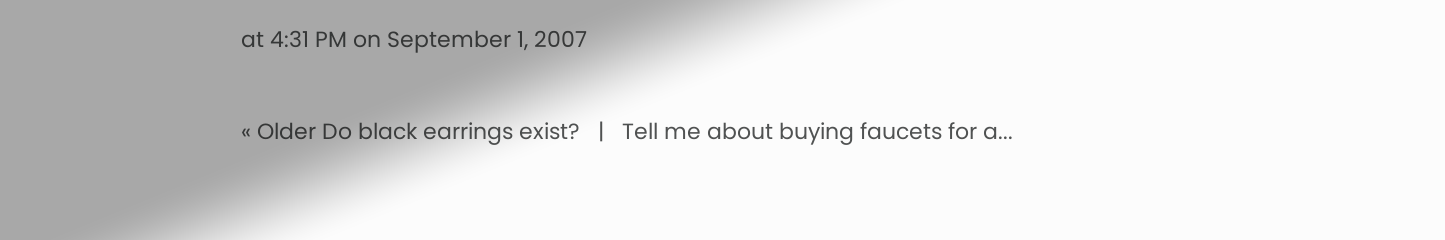at 4:31 PM on September 1, 2007

« Older Do black earrings exist?   |   Tell me about buying faucets for a...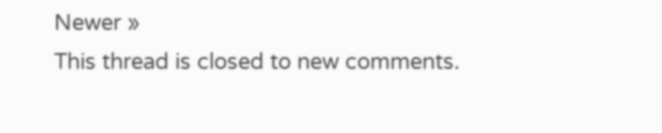Newer »
This thread is closed to new comments.